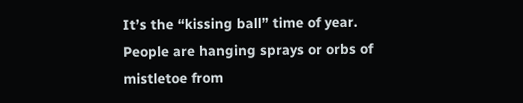It’s the “kissing ball” time of year. People are hanging sprays or orbs of mistletoe from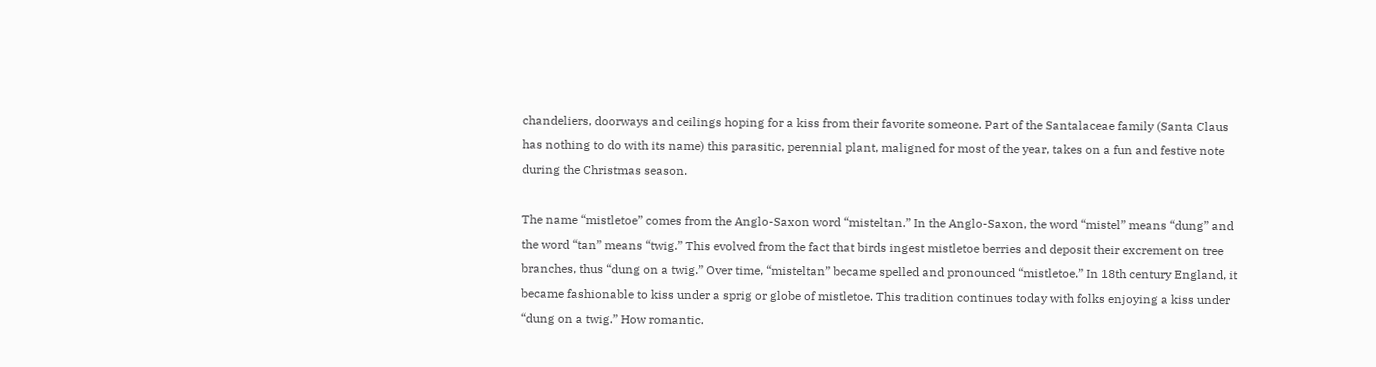chandeliers, doorways and ceilings hoping for a kiss from their favorite someone. Part of the Santalaceae family (Santa Claus has nothing to do with its name) this parasitic, perennial plant, maligned for most of the year, takes on a fun and festive note during the Christmas season.

The name “mistletoe” comes from the Anglo-Saxon word “misteltan.” In the Anglo-Saxon, the word “mistel” means “dung” and the word “tan” means “twig.” This evolved from the fact that birds ingest mistletoe berries and deposit their excrement on tree branches, thus “dung on a twig.” Over time, “misteltan” became spelled and pronounced “mistletoe.” In 18th century England, it became fashionable to kiss under a sprig or globe of mistletoe. This tradition continues today with folks enjoying a kiss under “dung on a twig.” How romantic.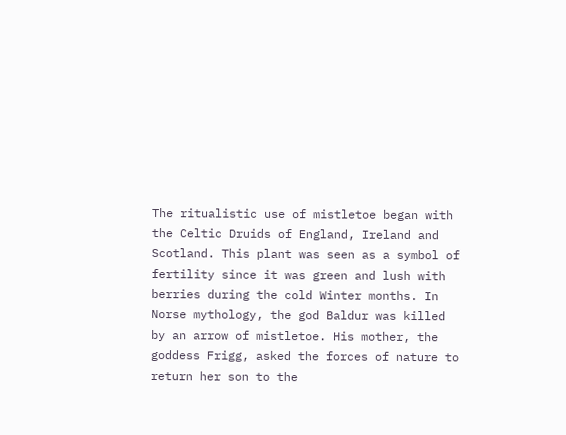The ritualistic use of mistletoe began with the Celtic Druids of England, Ireland and Scotland. This plant was seen as a symbol of fertility since it was green and lush with berries during the cold Winter months. In Norse mythology, the god Baldur was killed by an arrow of mistletoe. His mother, the goddess Frigg, asked the forces of nature to return her son to the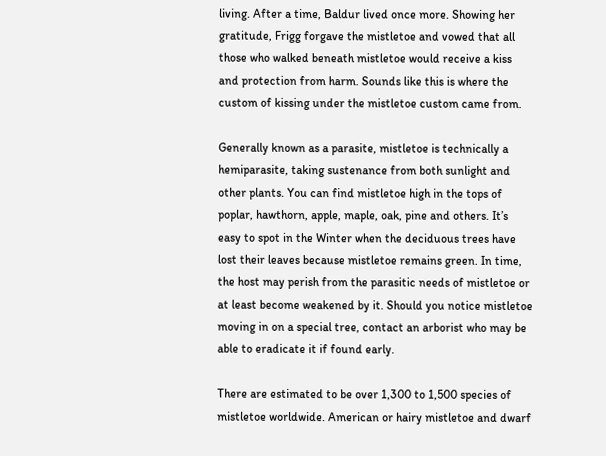living. After a time, Baldur lived once more. Showing her gratitude, Frigg forgave the mistletoe and vowed that all those who walked beneath mistletoe would receive a kiss and protection from harm. Sounds like this is where the custom of kissing under the mistletoe custom came from.

Generally known as a parasite, mistletoe is technically a hemiparasite, taking sustenance from both sunlight and other plants. You can find mistletoe high in the tops of poplar, hawthorn, apple, maple, oak, pine and others. It’s easy to spot in the Winter when the deciduous trees have lost their leaves because mistletoe remains green. In time, the host may perish from the parasitic needs of mistletoe or at least become weakened by it. Should you notice mistletoe moving in on a special tree, contact an arborist who may be able to eradicate it if found early.

There are estimated to be over 1,300 to 1,500 species of mistletoe worldwide. American or hairy mistletoe and dwarf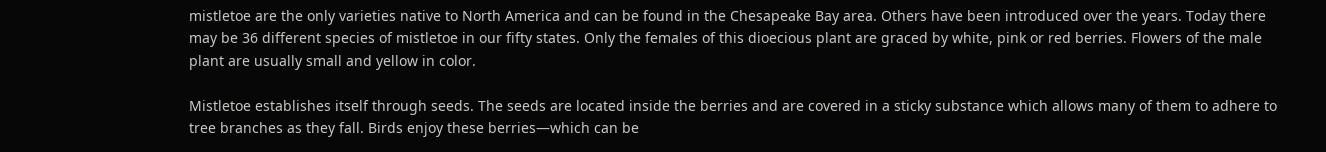mistletoe are the only varieties native to North America and can be found in the Chesapeake Bay area. Others have been introduced over the years. Today there may be 36 different species of mistletoe in our fifty states. Only the females of this dioecious plant are graced by white, pink or red berries. Flowers of the male plant are usually small and yellow in color.

Mistletoe establishes itself through seeds. The seeds are located inside the berries and are covered in a sticky substance which allows many of them to adhere to tree branches as they fall. Birds enjoy these berries—which can be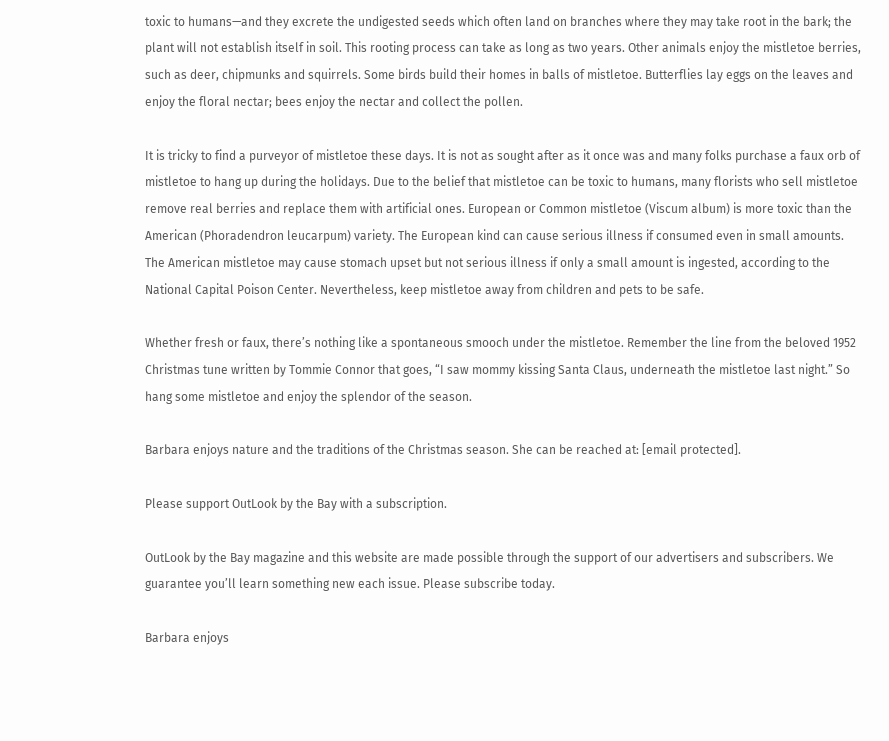toxic to humans—and they excrete the undigested seeds which often land on branches where they may take root in the bark; the plant will not establish itself in soil. This rooting process can take as long as two years. Other animals enjoy the mistletoe berries, such as deer, chipmunks and squirrels. Some birds build their homes in balls of mistletoe. Butterflies lay eggs on the leaves and enjoy the floral nectar; bees enjoy the nectar and collect the pollen.

It is tricky to find a purveyor of mistletoe these days. It is not as sought after as it once was and many folks purchase a faux orb of mistletoe to hang up during the holidays. Due to the belief that mistletoe can be toxic to humans, many florists who sell mistletoe remove real berries and replace them with artificial ones. European or Common mistletoe (Viscum album) is more toxic than the American (Phoradendron leucarpum) variety. The European kind can cause serious illness if consumed even in small amounts. The American mistletoe may cause stomach upset but not serious illness if only a small amount is ingested, according to the National Capital Poison Center. Nevertheless, keep mistletoe away from children and pets to be safe.

Whether fresh or faux, there’s nothing like a spontaneous smooch under the mistletoe. Remember the line from the beloved 1952 Christmas tune written by Tommie Connor that goes, “I saw mommy kissing Santa Claus, underneath the mistletoe last night.” So hang some mistletoe and enjoy the splendor of the season.

Barbara enjoys nature and the traditions of the Christmas season. She can be reached at: [email protected].

Please support OutLook by the Bay with a subscription.

OutLook by the Bay magazine and this website are made possible through the support of our advertisers and subscribers. We guarantee you’ll learn something new each issue. Please subscribe today.

Barbara enjoys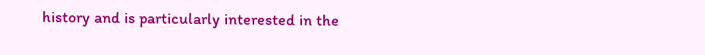history and is particularly interested in the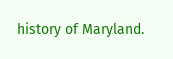history of Maryland.